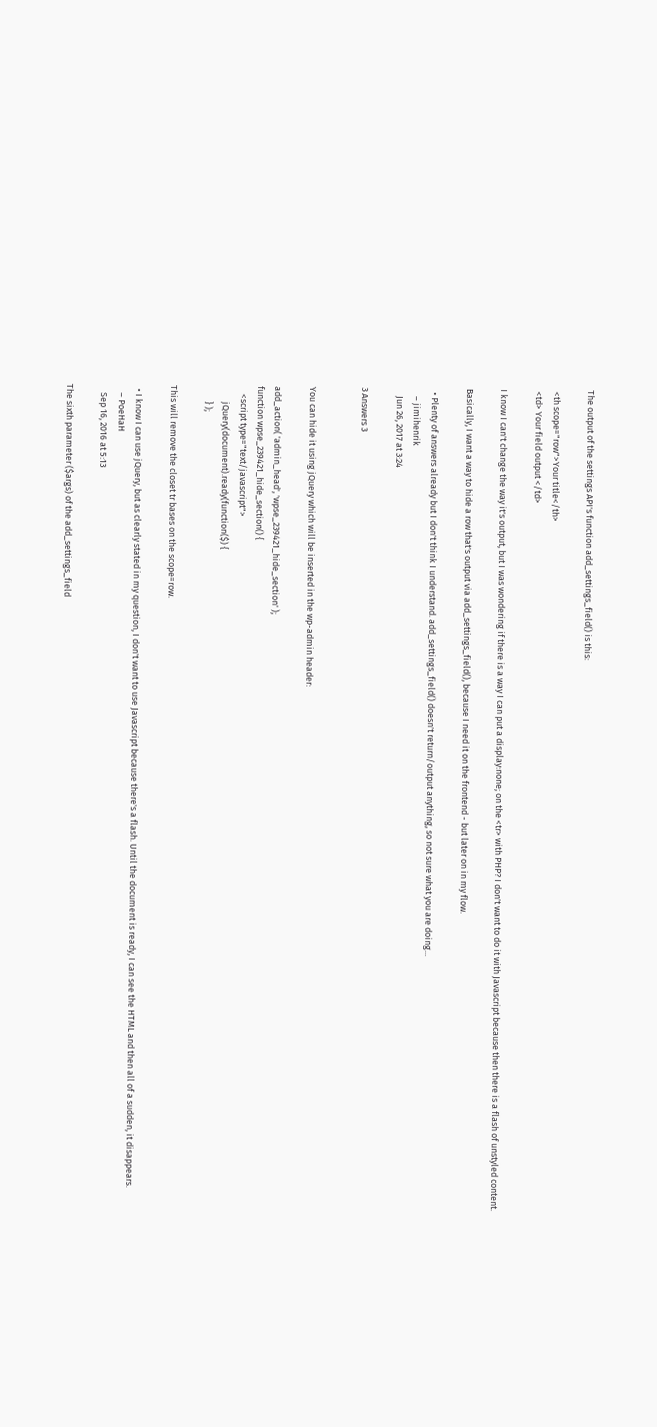The output of the settings API's function add_settings_field() is this:

 <th scope="row">Your title</th>
 <td> Your field output </td>

I know I can't change the way it's output, but I was wondering if there is a way I can put a display:none; on the <tr> with PHP? I don't want to do it with Javascript because then there is a flash of unstyled content.

Basically, I want a way to hide a row that's output via add_settings_field(), because I need it on the frontend - but later on in my flow.

  • Plenty of answers already but I don't think I understand. add_settings_field() doesn't return/output anything, so not sure what you are doing...
    – jimihenrik
    Jun 26, 2017 at 3:24

3 Answers 3


You can hide it using jQuery which will be inserted in the wp-admin header:

add_action( 'admin_head', 'wpse_239421_hide_section' );
function wpse_239421_hide_section() {
    <script type="text/javascript">
        jQuery(document).ready(function($) {
        } );

This will remove the closet tr bases on the scope=row.

  • I know I can use jQuery, but as clearly stated in my question, I don't want to use Javascript because there's a flash. Until the document is ready, I can see the HTML and then all of a sudden, it disappears.
    – PoeHaH
    Sep 16, 2016 at 5:13

The sixth parameter ($args) of the add_settings_field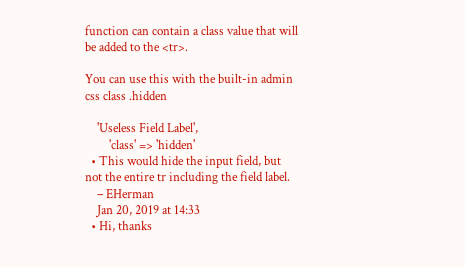function can contain a class value that will be added to the <tr>.

You can use this with the built-in admin css class .hidden

    'Useless Field Label',
        'class' => 'hidden'
  • This would hide the input field, but not the entire tr including the field label.
    – EHerman
    Jan 20, 2019 at 14:33
  • Hi, thanks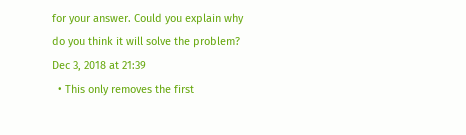for your answer. Could you explain why do you think it will solve the problem? Dec 3, 2018 at 21:39
  • This only removes the first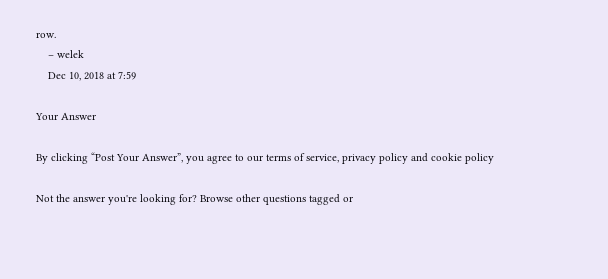row.
    – welek
    Dec 10, 2018 at 7:59

Your Answer

By clicking “Post Your Answer”, you agree to our terms of service, privacy policy and cookie policy

Not the answer you're looking for? Browse other questions tagged or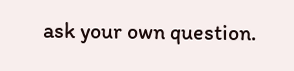ask your own question.